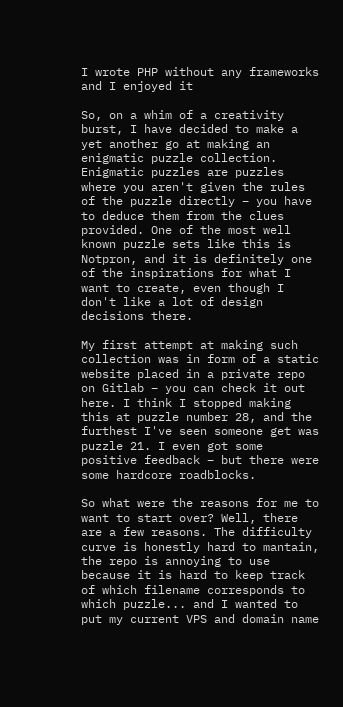I wrote PHP without any frameworks and I enjoyed it

So, on a whim of a creativity burst, I have decided to make a yet another go at making an enigmatic puzzle collection. Enigmatic puzzles are puzzles where you aren't given the rules of the puzzle directly – you have to deduce them from the clues provided. One of the most well known puzzle sets like this is Notpron, and it is definitely one of the inspirations for what I want to create, even though I don't like a lot of design decisions there.

My first attempt at making such collection was in form of a static website placed in a private repo on Gitlab – you can check it out here. I think I stopped making this at puzzle number 28, and the furthest I've seen someone get was puzzle 21. I even got some positive feedback – but there were some hardcore roadblocks.

So what were the reasons for me to want to start over? Well, there are a few reasons. The difficulty curve is honestly hard to mantain, the repo is annoying to use because it is hard to keep track of which filename corresponds to which puzzle... and I wanted to put my current VPS and domain name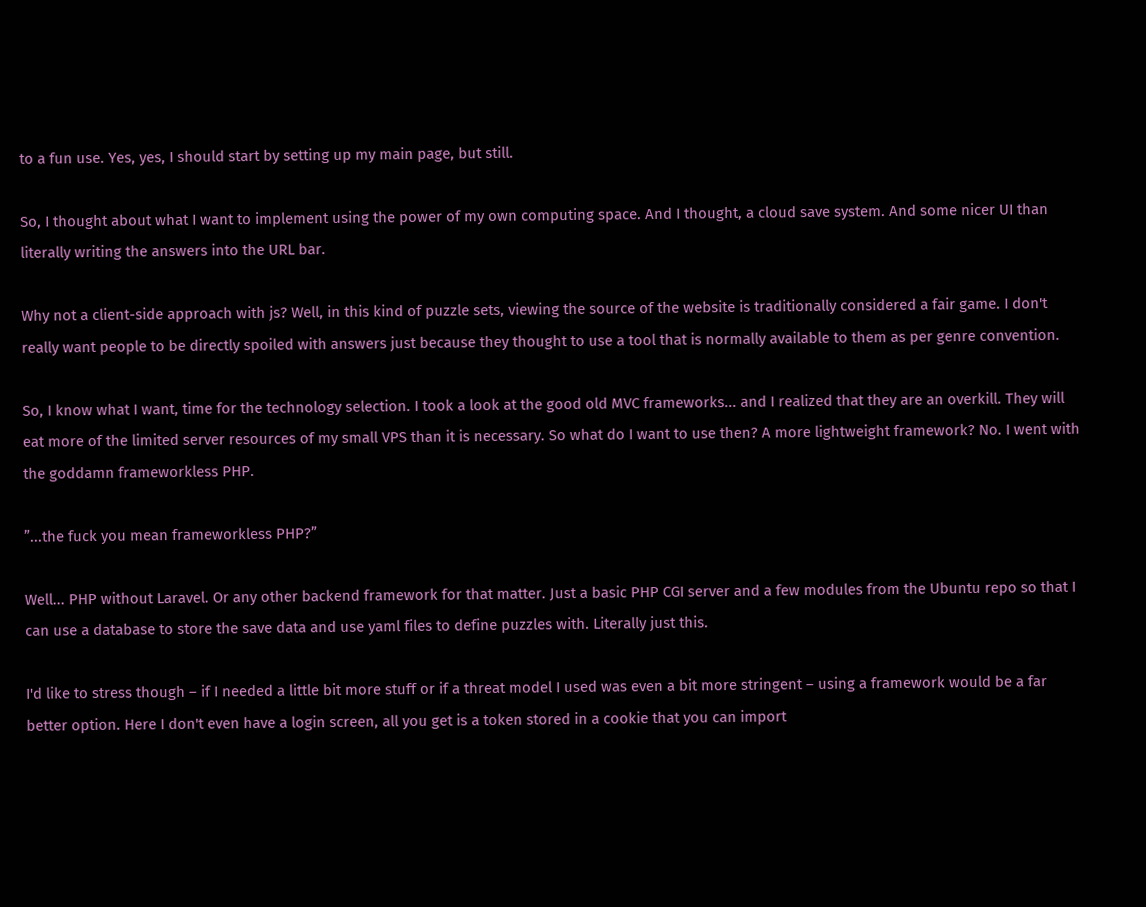to a fun use. Yes, yes, I should start by setting up my main page, but still.

So, I thought about what I want to implement using the power of my own computing space. And I thought, a cloud save system. And some nicer UI than literally writing the answers into the URL bar.

Why not a client-side approach with js? Well, in this kind of puzzle sets, viewing the source of the website is traditionally considered a fair game. I don't really want people to be directly spoiled with answers just because they thought to use a tool that is normally available to them as per genre convention.

So, I know what I want, time for the technology selection. I took a look at the good old MVC frameworks... and I realized that they are an overkill. They will eat more of the limited server resources of my small VPS than it is necessary. So what do I want to use then? A more lightweight framework? No. I went with the goddamn frameworkless PHP.

”...the fuck you mean frameworkless PHP?”

Well... PHP without Laravel. Or any other backend framework for that matter. Just a basic PHP CGI server and a few modules from the Ubuntu repo so that I can use a database to store the save data and use yaml files to define puzzles with. Literally just this.

I'd like to stress though – if I needed a little bit more stuff or if a threat model I used was even a bit more stringent – using a framework would be a far better option. Here I don't even have a login screen, all you get is a token stored in a cookie that you can import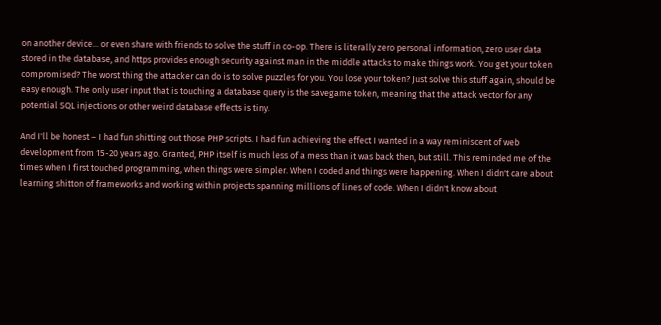on another device... or even share with friends to solve the stuff in co-op. There is literally zero personal information, zero user data stored in the database, and https provides enough security against man in the middle attacks to make things work. You get your token compromised? The worst thing the attacker can do is to solve puzzles for you. You lose your token? Just solve this stuff again, should be easy enough. The only user input that is touching a database query is the savegame token, meaning that the attack vector for any potential SQL injections or other weird database effects is tiny.

And I'll be honest – I had fun shitting out those PHP scripts. I had fun achieving the effect I wanted in a way reminiscent of web development from 15-20 years ago. Granted, PHP itself is much less of a mess than it was back then, but still. This reminded me of the times when I first touched programming, when things were simpler. When I coded and things were happening. When I didn't care about learning shitton of frameworks and working within projects spanning millions of lines of code. When I didn't know about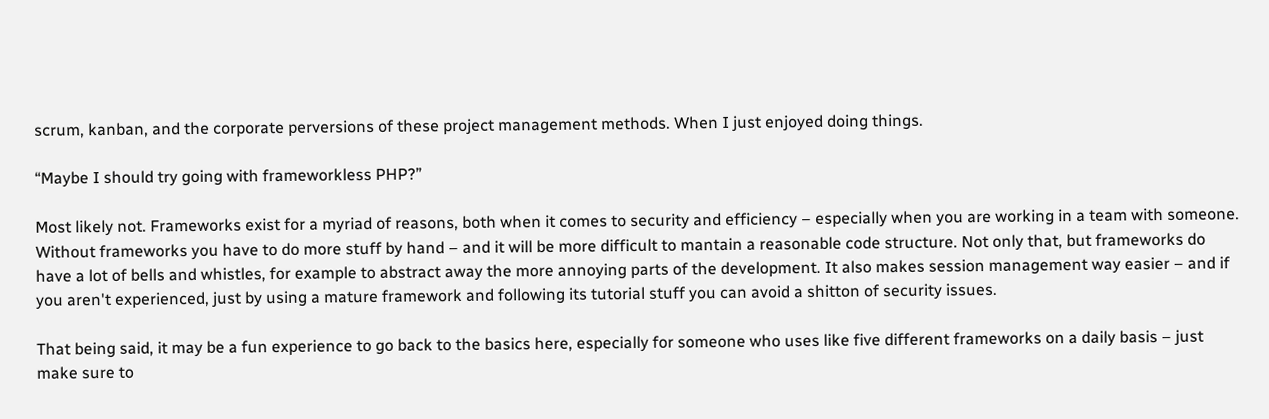scrum, kanban, and the corporate perversions of these project management methods. When I just enjoyed doing things.

“Maybe I should try going with frameworkless PHP?”

Most likely not. Frameworks exist for a myriad of reasons, both when it comes to security and efficiency – especially when you are working in a team with someone. Without frameworks you have to do more stuff by hand – and it will be more difficult to mantain a reasonable code structure. Not only that, but frameworks do have a lot of bells and whistles, for example to abstract away the more annoying parts of the development. It also makes session management way easier – and if you aren't experienced, just by using a mature framework and following its tutorial stuff you can avoid a shitton of security issues.

That being said, it may be a fun experience to go back to the basics here, especially for someone who uses like five different frameworks on a daily basis – just make sure to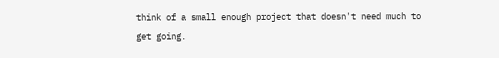think of a small enough project that doesn't need much to get going.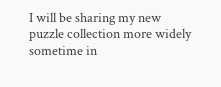I will be sharing my new puzzle collection more widely sometime in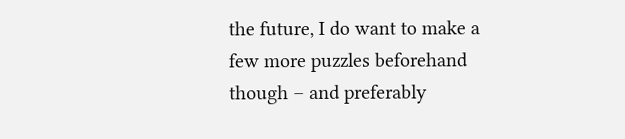the future, I do want to make a few more puzzles beforehand though – and preferably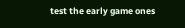test the early game ones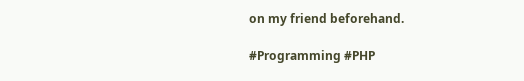on my friend beforehand.

#Programming #PHP